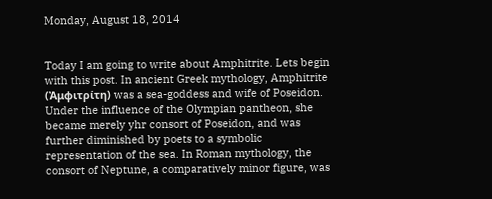Monday, August 18, 2014


Today I am going to write about Amphitrite. Lets begin with this post. In ancient Greek mythology, Amphitrite (Ἀμφιτρίτη) was a sea-goddess and wife of Poseidon. Under the influence of the Olympian pantheon, she became merely yhr consort of Poseidon, and was further diminished by poets to a symbolic representation of the sea. In Roman mythology, the consort of Neptune, a comparatively minor figure, was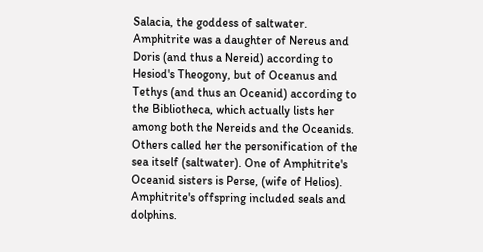Salacia, the goddess of saltwater.  Amphitrite was a daughter of Nereus and Doris (and thus a Nereid) according to Hesiod's Theogony, but of Oceanus and Tethys (and thus an Oceanid) according to the Bibliotheca, which actually lists her among both the Nereids and the Oceanids. Others called her the personification of the sea itself (saltwater). One of Amphitrite's Oceanid sisters is Perse, (wife of Helios). Amphitrite's offspring included seals and dolphins.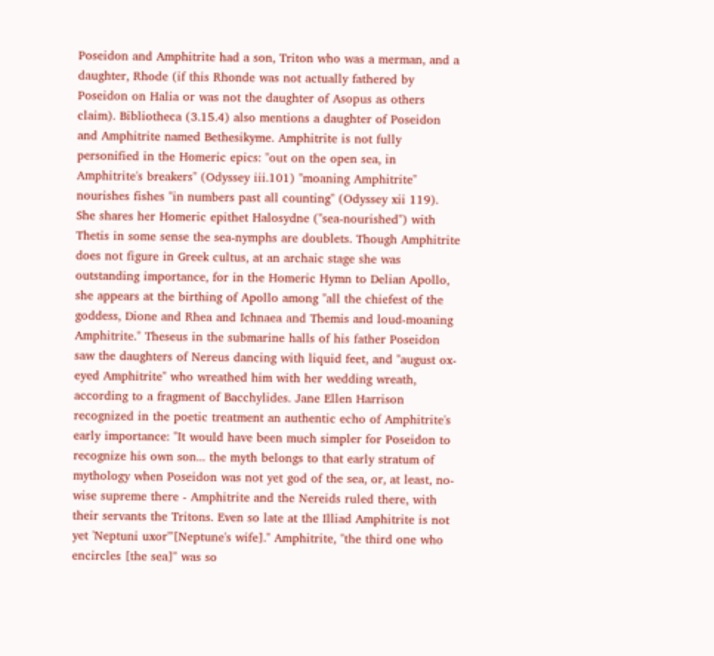Poseidon and Amphitrite had a son, Triton who was a merman, and a daughter, Rhode (if this Rhonde was not actually fathered by Poseidon on Halia or was not the daughter of Asopus as others claim). Bibliotheca (3.15.4) also mentions a daughter of Poseidon and Amphitrite named Bethesikyme. Amphitrite is not fully personified in the Homeric epics: "out on the open sea, in Amphitrite's breakers" (Odyssey iii.101) "moaning Amphitrite" nourishes fishes "in numbers past all counting" (Odyssey xii 119). She shares her Homeric epithet Halosydne ("sea-nourished") with Thetis in some sense the sea-nymphs are doublets. Though Amphitrite does not figure in Greek cultus, at an archaic stage she was outstanding importance, for in the Homeric Hymn to Delian Apollo, she appears at the birthing of Apollo among "all the chiefest of the goddess, Dione and Rhea and Ichnaea and Themis and loud-moaning Amphitrite." Theseus in the submarine halls of his father Poseidon saw the daughters of Nereus dancing with liquid feet, and "august ox-eyed Amphitrite" who wreathed him with her wedding wreath, according to a fragment of Bacchylides. Jane Ellen Harrison recognized in the poetic treatment an authentic echo of Amphitrite's early importance: "It would have been much simpler for Poseidon to recognize his own son... the myth belongs to that early stratum of mythology when Poseidon was not yet god of the sea, or, at least, no-wise supreme there - Amphitrite and the Nereids ruled there, with their servants the Tritons. Even so late at the Illiad Amphitrite is not yet 'Neptuni uxor'"[Neptune's wife]." Amphitrite, "the third one who encircles [the sea]" was so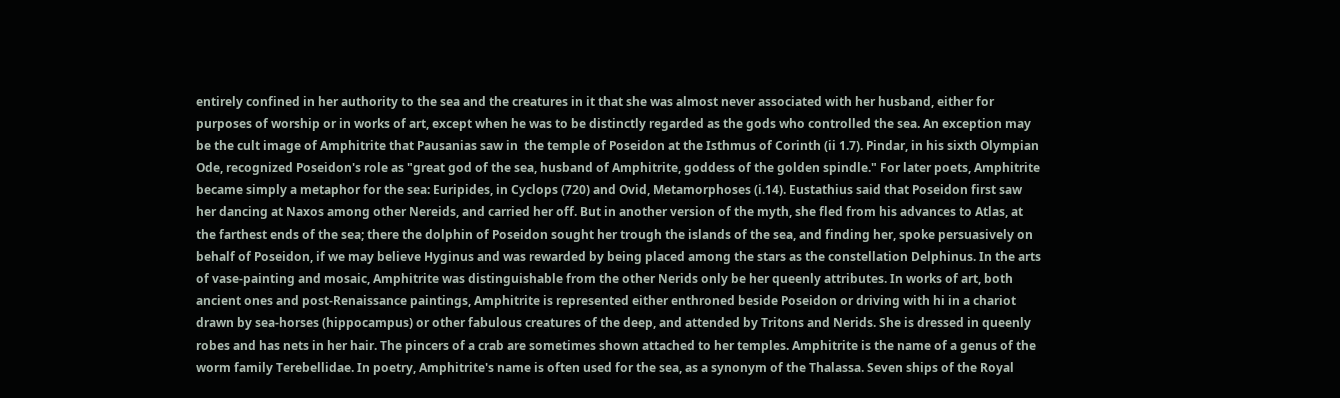entirely confined in her authority to the sea and the creatures in it that she was almost never associated with her husband, either for purposes of worship or in works of art, except when he was to be distinctly regarded as the gods who controlled the sea. An exception may be the cult image of Amphitrite that Pausanias saw in  the temple of Poseidon at the Isthmus of Corinth (ii 1.7). Pindar, in his sixth Olympian Ode, recognized Poseidon's role as "great god of the sea, husband of Amphitrite, goddess of the golden spindle." For later poets, Amphitrite became simply a metaphor for the sea: Euripides, in Cyclops (720) and Ovid, Metamorphoses (i.14). Eustathius said that Poseidon first saw her dancing at Naxos among other Nereids, and carried her off. But in another version of the myth, she fled from his advances to Atlas, at the farthest ends of the sea; there the dolphin of Poseidon sought her trough the islands of the sea, and finding her, spoke persuasively on behalf of Poseidon, if we may believe Hyginus and was rewarded by being placed among the stars as the constellation Delphinus. In the arts of vase-painting and mosaic, Amphitrite was distinguishable from the other Nerids only be her queenly attributes. In works of art, both ancient ones and post-Renaissance paintings, Amphitrite is represented either enthroned beside Poseidon or driving with hi in a chariot drawn by sea-horses (hippocampus) or other fabulous creatures of the deep, and attended by Tritons and Nerids. She is dressed in queenly robes and has nets in her hair. The pincers of a crab are sometimes shown attached to her temples. Amphitrite is the name of a genus of the worm family Terebellidae. In poetry, Amphitrite's name is often used for the sea, as a synonym of the Thalassa. Seven ships of the Royal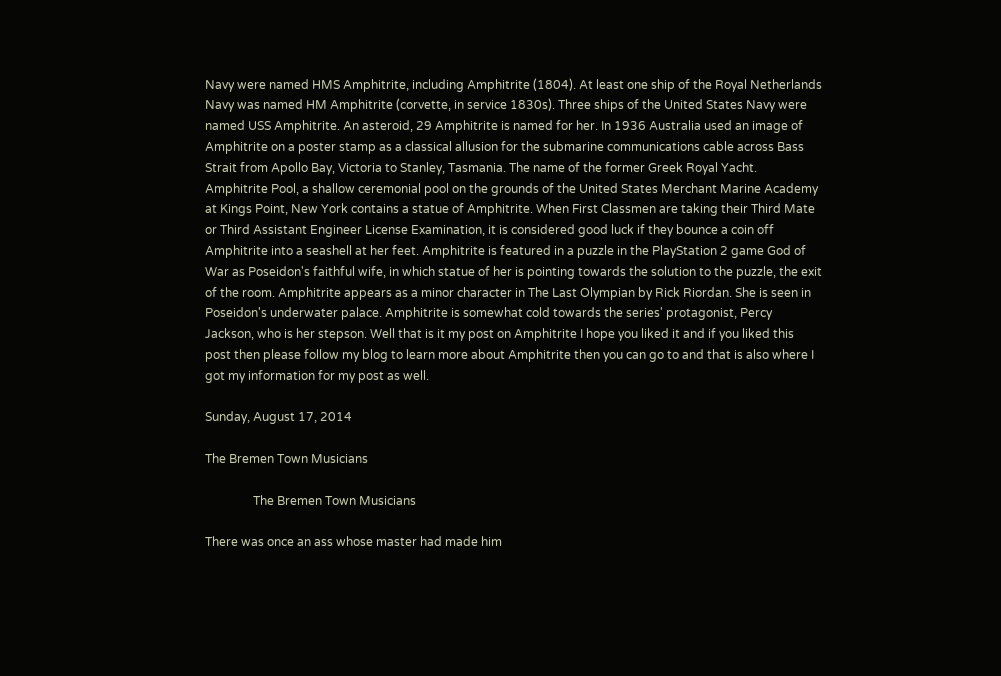Navy were named HMS Amphitrite, including Amphitrite (1804). At least one ship of the Royal Netherlands Navy was named HM Amphitrite (corvette, in service 1830s). Three ships of the United States Navy were named USS Amphitrite. An asteroid, 29 Amphitrite is named for her. In 1936 Australia used an image of Amphitrite on a poster stamp as a classical allusion for the submarine communications cable across Bass Strait from Apollo Bay, Victoria to Stanley, Tasmania. The name of the former Greek Royal Yacht. Amphitrite Pool, a shallow ceremonial pool on the grounds of the United States Merchant Marine Academy at Kings Point, New York contains a statue of Amphitrite. When First Classmen are taking their Third Mate or Third Assistant Engineer License Examination, it is considered good luck if they bounce a coin off Amphitrite into a seashell at her feet. Amphitrite is featured in a puzzle in the PlayStation 2 game God of War as Poseidon's faithful wife, in which statue of her is pointing towards the solution to the puzzle, the exit of the room. Amphitrite appears as a minor character in The Last Olympian by Rick Riordan. She is seen in Poseidon's underwater palace. Amphitrite is somewhat cold towards the series' protagonist, Percy Jackson, who is her stepson. Well that is it my post on Amphitrite I hope you liked it and if you liked this post then please follow my blog to learn more about Amphitrite then you can go to and that is also where I got my information for my post as well.

Sunday, August 17, 2014

The Bremen Town Musicians

                The Bremen Town Musicians

There was once an ass whose master had made him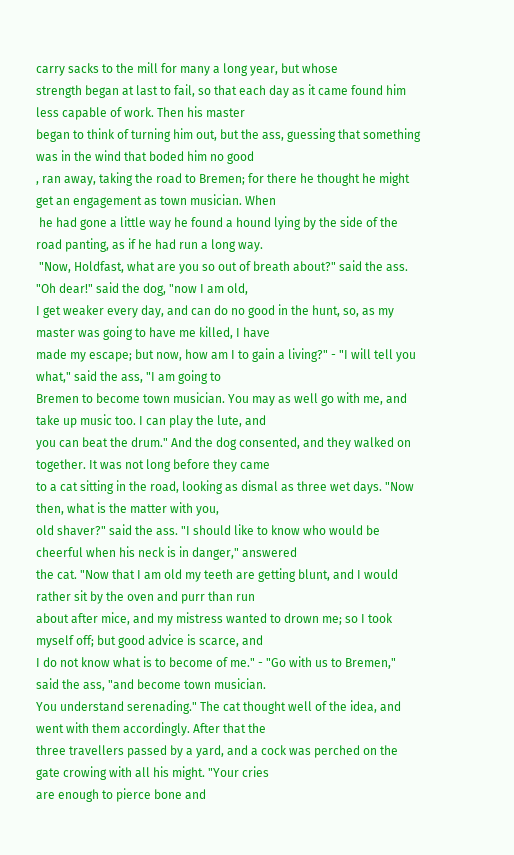carry sacks to the mill for many a long year, but whose
strength began at last to fail, so that each day as it came found him less capable of work. Then his master
began to think of turning him out, but the ass, guessing that something was in the wind that boded him no good
, ran away, taking the road to Bremen; for there he thought he might get an engagement as town musician. When
 he had gone a little way he found a hound lying by the side of the road panting, as if he had run a long way.
 "Now, Holdfast, what are you so out of breath about?" said the ass. "Oh dear!" said the dog, "now I am old,
I get weaker every day, and can do no good in the hunt, so, as my master was going to have me killed, I have
made my escape; but now, how am I to gain a living?" - "I will tell you what," said the ass, "I am going to
Bremen to become town musician. You may as well go with me, and take up music too. I can play the lute, and
you can beat the drum." And the dog consented, and they walked on together. It was not long before they came
to a cat sitting in the road, looking as dismal as three wet days. "Now then, what is the matter with you,
old shaver?" said the ass. "I should like to know who would be cheerful when his neck is in danger," answered
the cat. "Now that I am old my teeth are getting blunt, and I would rather sit by the oven and purr than run
about after mice, and my mistress wanted to drown me; so I took myself off; but good advice is scarce, and
I do not know what is to become of me." - "Go with us to Bremen," said the ass, "and become town musician.
You understand serenading." The cat thought well of the idea, and went with them accordingly. After that the
three travellers passed by a yard, and a cock was perched on the gate crowing with all his might. "Your cries
are enough to pierce bone and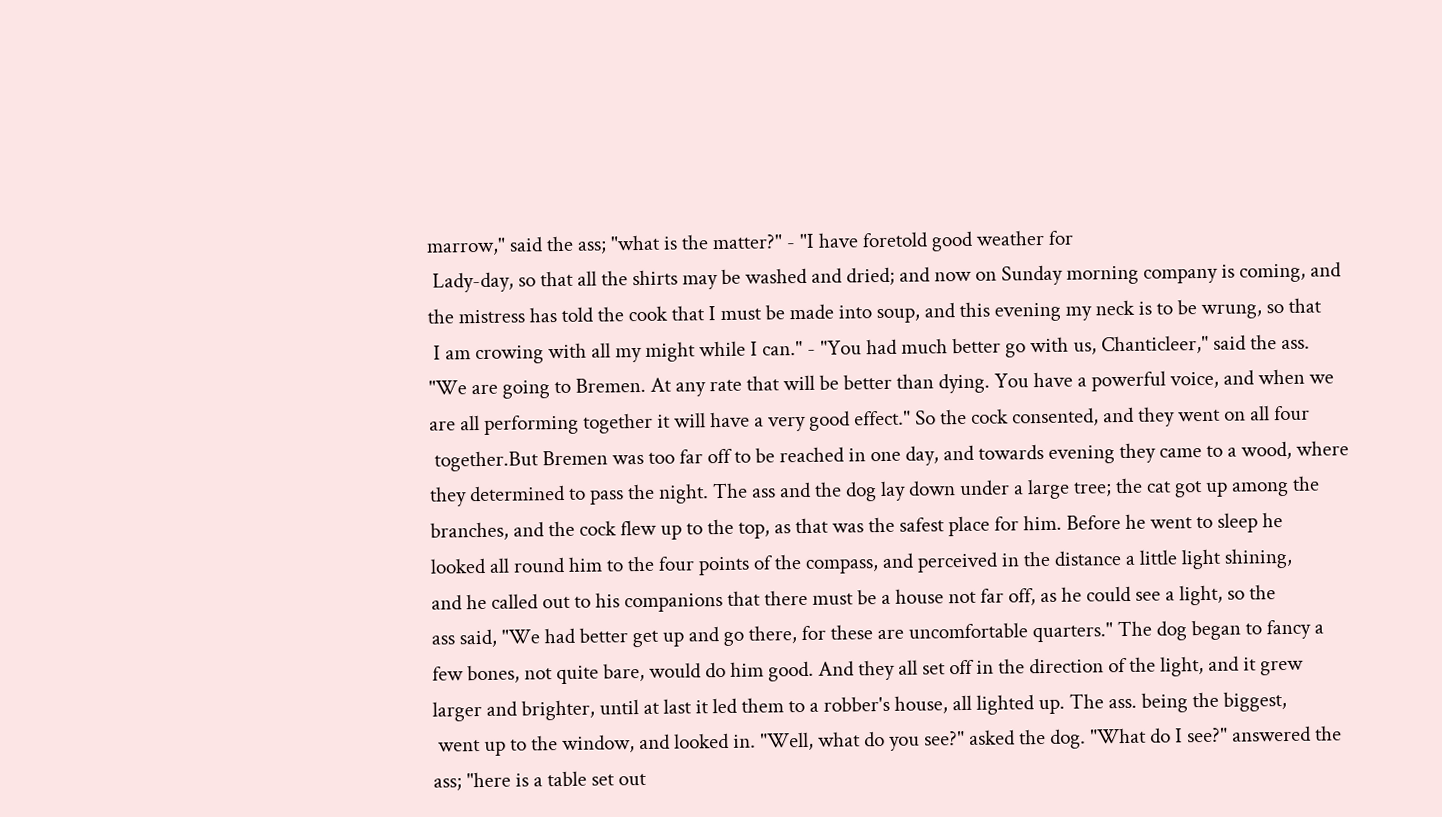marrow," said the ass; "what is the matter?" - "I have foretold good weather for
 Lady-day, so that all the shirts may be washed and dried; and now on Sunday morning company is coming, and
the mistress has told the cook that I must be made into soup, and this evening my neck is to be wrung, so that
 I am crowing with all my might while I can." - "You had much better go with us, Chanticleer," said the ass.
"We are going to Bremen. At any rate that will be better than dying. You have a powerful voice, and when we
are all performing together it will have a very good effect." So the cock consented, and they went on all four
 together.But Bremen was too far off to be reached in one day, and towards evening they came to a wood, where
they determined to pass the night. The ass and the dog lay down under a large tree; the cat got up among the
branches, and the cock flew up to the top, as that was the safest place for him. Before he went to sleep he
looked all round him to the four points of the compass, and perceived in the distance a little light shining,
and he called out to his companions that there must be a house not far off, as he could see a light, so the
ass said, "We had better get up and go there, for these are uncomfortable quarters." The dog began to fancy a
few bones, not quite bare, would do him good. And they all set off in the direction of the light, and it grew
larger and brighter, until at last it led them to a robber's house, all lighted up. The ass. being the biggest,
 went up to the window, and looked in. "Well, what do you see?" asked the dog. "What do I see?" answered the
ass; "here is a table set out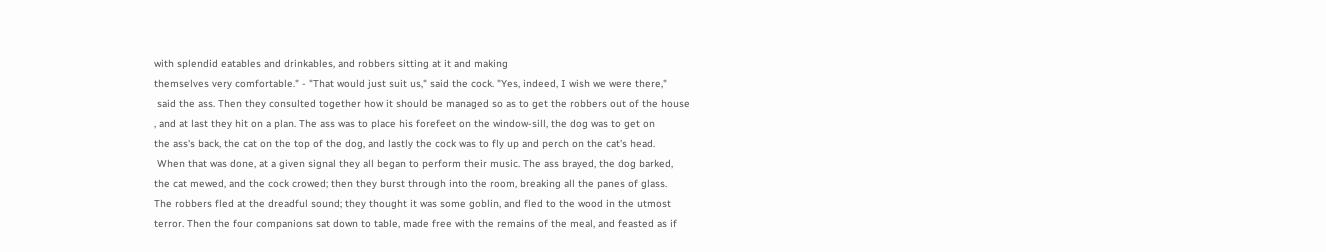with splendid eatables and drinkables, and robbers sitting at it and making
themselves very comfortable." - "That would just suit us," said the cock. "Yes, indeed, I wish we were there,"
 said the ass. Then they consulted together how it should be managed so as to get the robbers out of the house
, and at last they hit on a plan. The ass was to place his forefeet on the window-sill, the dog was to get on
the ass's back, the cat on the top of the dog, and lastly the cock was to fly up and perch on the cat's head.
 When that was done, at a given signal they all began to perform their music. The ass brayed, the dog barked,
the cat mewed, and the cock crowed; then they burst through into the room, breaking all the panes of glass.
The robbers fled at the dreadful sound; they thought it was some goblin, and fled to the wood in the utmost
terror. Then the four companions sat down to table, made free with the remains of the meal, and feasted as if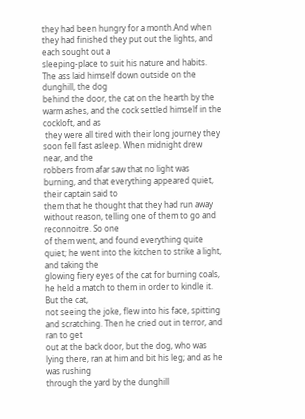they had been hungry for a month.And when they had finished they put out the lights, and each sought out a
sleeping-place to suit his nature and habits. The ass laid himself down outside on the dunghill, the dog
behind the door, the cat on the hearth by the warm ashes, and the cock settled himself in the cockloft, and as
 they were all tired with their long journey they soon fell fast asleep. When midnight drew near, and the
robbers from afar saw that no light was burning, and that everything appeared quiet, their captain said to
them that he thought that they had run away without reason, telling one of them to go and reconnoitre. So one
of them went, and found everything quite quiet; he went into the kitchen to strike a light, and taking the
glowing fiery eyes of the cat for burning coals, he held a match to them in order to kindle it. But the cat,
not seeing the joke, flew into his face, spitting and scratching. Then he cried out in terror, and ran to get
out at the back door, but the dog, who was lying there, ran at him and bit his leg; and as he was rushing
through the yard by the dunghill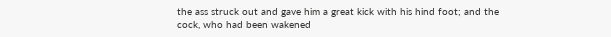the ass struck out and gave him a great kick with his hind foot; and the
cock, who had been wakened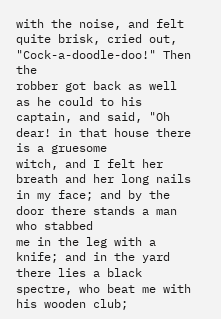with the noise, and felt quite brisk, cried out, "Cock-a-doodle-doo!" Then the
robber got back as well as he could to his captain, and said, "Oh dear! in that house there is a gruesome
witch, and I felt her breath and her long nails in my face; and by the door there stands a man who stabbed
me in the leg with a knife; and in the yard there lies a black spectre, who beat me with his wooden club;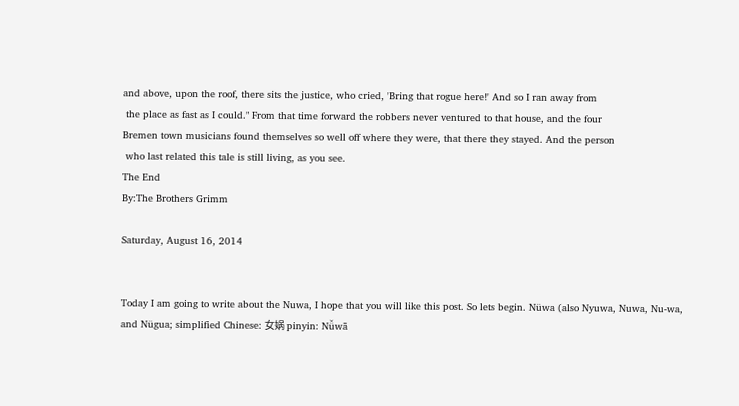and above, upon the roof, there sits the justice, who cried, 'Bring that rogue here!' And so I ran away from
 the place as fast as I could." From that time forward the robbers never ventured to that house, and the four
Bremen town musicians found themselves so well off where they were, that there they stayed. And the person
 who last related this tale is still living, as you see.
The End
By:The Brothers Grimm

Saturday, August 16, 2014


Today I am going to write about the Nuwa, I hope that you will like this post. So lets begin. Nüwa (also Nyuwa, Nuwa, Nu-wa, and Nügua; simplified Chinese: 女娲 pinyin: Nǚwā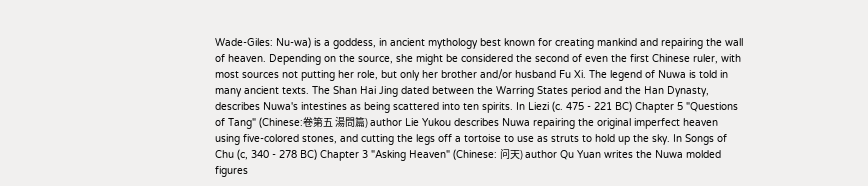Wade-Giles: Nu-wa) is a goddess, in ancient mythology best known for creating mankind and repairing the wall of heaven. Depending on the source, she might be considered the second of even the first Chinese ruler, with most sources not putting her role, but only her brother and/or husband Fu Xi. The legend of Nuwa is told in many ancient texts. The Shan Hai Jing dated between the Warring States period and the Han Dynasty, describes Nuwa's intestines as being scattered into ten spirits. In Liezi (c. 475 - 221 BC) Chapter 5 "Questions of Tang" (Chinese:卷第五 湯問篇) author Lie Yukou describes Nuwa repairing the original imperfect heaven using five-colored stones, and cutting the legs off a tortoise to use as struts to hold up the sky. In Songs of Chu (c, 340 - 278 BC) Chapter 3 "Asking Heaven" (Chinese: 问天) author Qu Yuan writes the Nuwa molded figures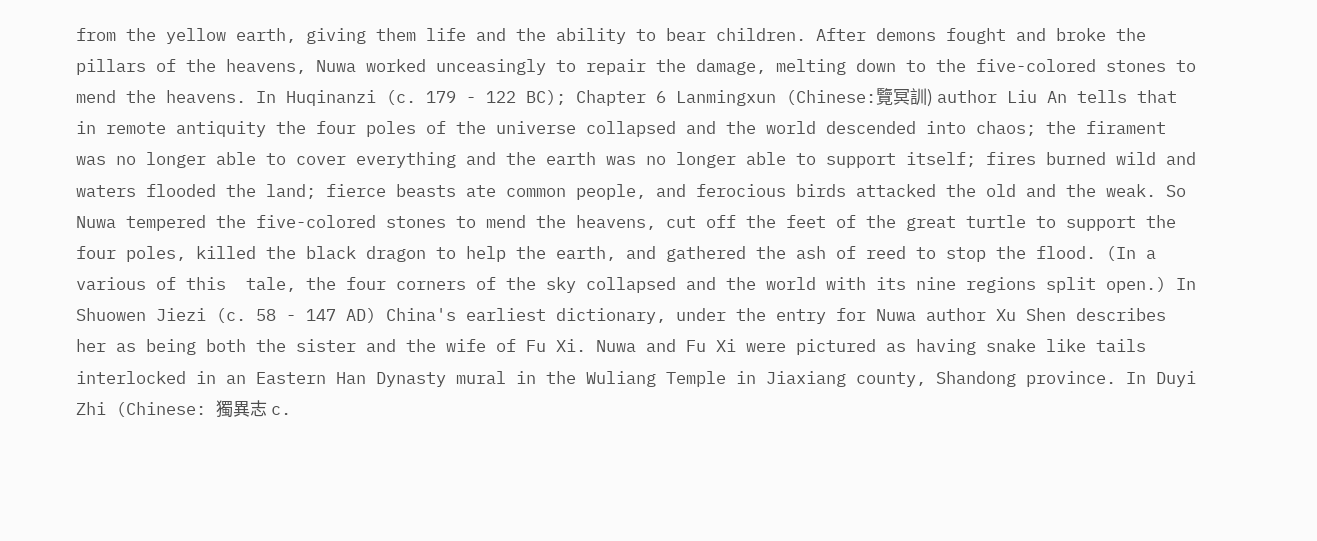from the yellow earth, giving them life and the ability to bear children. After demons fought and broke the pillars of the heavens, Nuwa worked unceasingly to repair the damage, melting down to the five-colored stones to mend the heavens. In Huqinanzi (c. 179 - 122 BC); Chapter 6 Lanmingxun (Chinese:覽冥訓) author Liu An tells that in remote antiquity the four poles of the universe collapsed and the world descended into chaos; the firament was no longer able to cover everything and the earth was no longer able to support itself; fires burned wild and waters flooded the land; fierce beasts ate common people, and ferocious birds attacked the old and the weak. So Nuwa tempered the five-colored stones to mend the heavens, cut off the feet of the great turtle to support the four poles, killed the black dragon to help the earth, and gathered the ash of reed to stop the flood. (In a various of this  tale, the four corners of the sky collapsed and the world with its nine regions split open.) In Shuowen Jiezi (c. 58 - 147 AD) China's earliest dictionary, under the entry for Nuwa author Xu Shen describes her as being both the sister and the wife of Fu Xi. Nuwa and Fu Xi were pictured as having snake like tails interlocked in an Eastern Han Dynasty mural in the Wuliang Temple in Jiaxiang county, Shandong province. In Duyi Zhi (Chinese: 獨異志 c.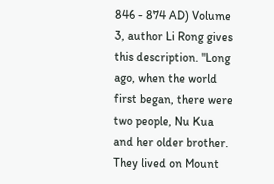846 - 874 AD) Volume 3, author Li Rong gives this description. "Long ago, when the world first began, there were two people, Nu Kua and her older brother. They lived on Mount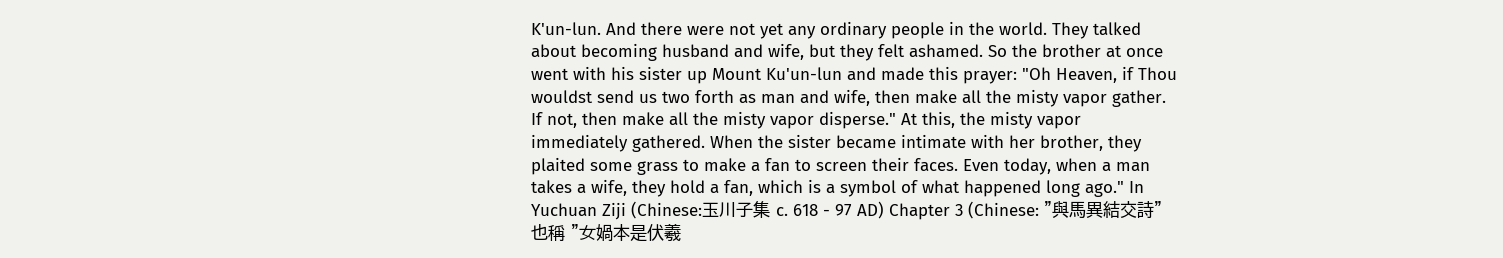K'un-lun. And there were not yet any ordinary people in the world. They talked about becoming husband and wife, but they felt ashamed. So the brother at once went with his sister up Mount Ku'un-lun and made this prayer: "Oh Heaven, if Thou wouldst send us two forth as man and wife, then make all the misty vapor gather. If not, then make all the misty vapor disperse." At this, the misty vapor immediately gathered. When the sister became intimate with her brother, they plaited some grass to make a fan to screen their faces. Even today, when a man takes a wife, they hold a fan, which is a symbol of what happened long ago." In Yuchuan Ziji (Chinese:玉川子集 c. 618 - 97 AD) Chapter 3 (Chinese: "與馬異結交詩" 也稱 "女媧本是伏羲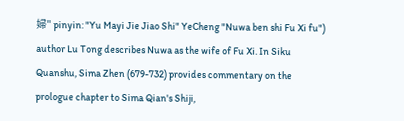婦" pinyin: "Yu Mayi Jie Jiao Shi" YeCheng "Nuwa ben shi Fu Xi fu") author Lu Tong describes Nuwa as the wife of Fu Xi. In Siku Quanshu, Sima Zhen (679-732) provides commentary on the prologue chapter to Sima Qian's Shiji,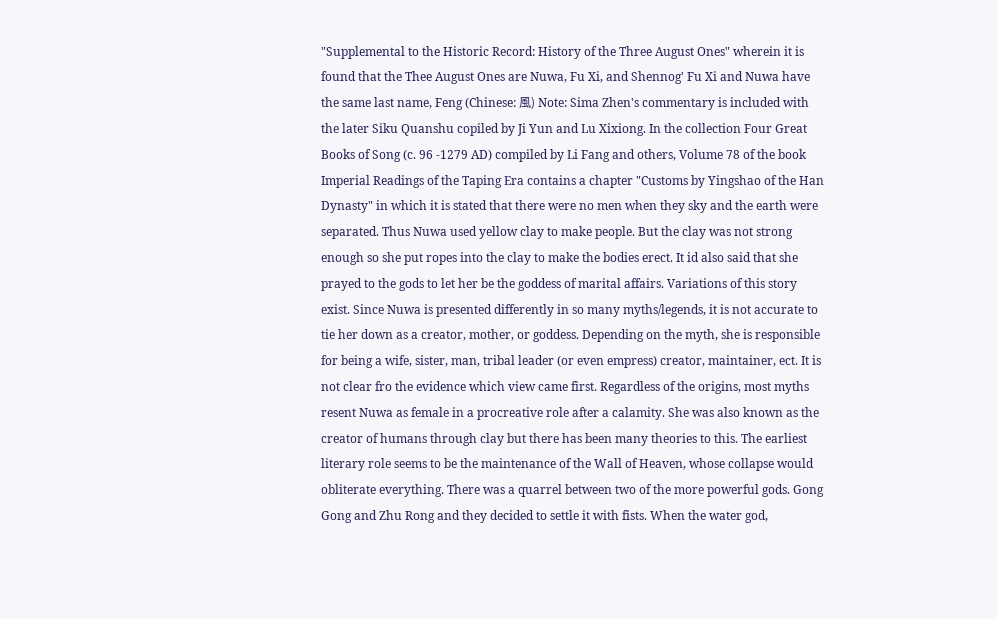"Supplemental to the Historic Record: History of the Three August Ones" wherein it is found that the Thee August Ones are Nuwa, Fu Xi, and Shennog' Fu Xi and Nuwa have the same last name, Feng (Chinese: 風) Note: Sima Zhen's commentary is included with the later Siku Quanshu copiled by Ji Yun and Lu Xixiong. In the collection Four Great Books of Song (c. 96 -1279 AD) compiled by Li Fang and others, Volume 78 of the book Imperial Readings of the Taping Era contains a chapter "Customs by Yingshao of the Han Dynasty" in which it is stated that there were no men when they sky and the earth were separated. Thus Nuwa used yellow clay to make people. But the clay was not strong enough so she put ropes into the clay to make the bodies erect. It id also said that she prayed to the gods to let her be the goddess of marital affairs. Variations of this story exist. Since Nuwa is presented differently in so many myths/legends, it is not accurate to tie her down as a creator, mother, or goddess. Depending on the myth, she is responsible for being a wife, sister, man, tribal leader (or even empress) creator, maintainer, ect. It is not clear fro the evidence which view came first. Regardless of the origins, most myths resent Nuwa as female in a procreative role after a calamity. She was also known as the creator of humans through clay but there has been many theories to this. The earliest literary role seems to be the maintenance of the Wall of Heaven, whose collapse would obliterate everything. There was a quarrel between two of the more powerful gods. Gong Gong and Zhu Rong and they decided to settle it with fists. When the water god,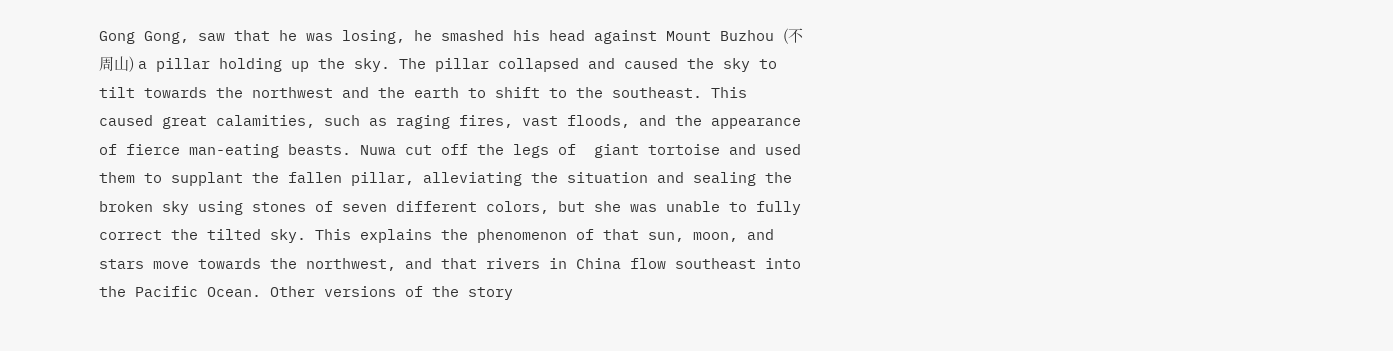Gong Gong, saw that he was losing, he smashed his head against Mount Buzhou (不周山) a pillar holding up the sky. The pillar collapsed and caused the sky to tilt towards the northwest and the earth to shift to the southeast. This caused great calamities, such as raging fires, vast floods, and the appearance of fierce man-eating beasts. Nuwa cut off the legs of  giant tortoise and used them to supplant the fallen pillar, alleviating the situation and sealing the broken sky using stones of seven different colors, but she was unable to fully correct the tilted sky. This explains the phenomenon of that sun, moon, and stars move towards the northwest, and that rivers in China flow southeast into the Pacific Ocean. Other versions of the story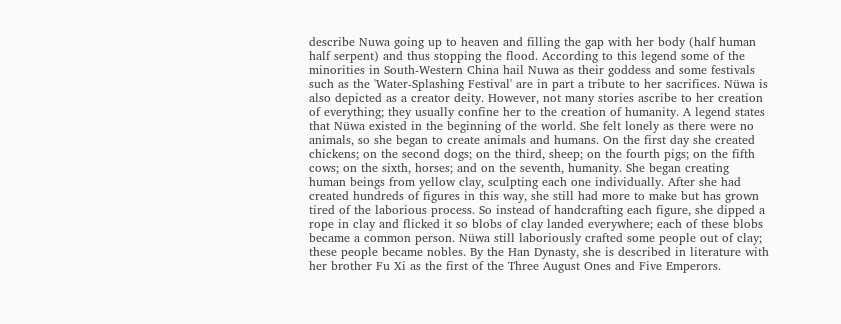describe Nuwa going up to heaven and filling the gap with her body (half human half serpent) and thus stopping the flood. According to this legend some of the minorities in South-Western China hail Nuwa as their goddess and some festivals such as the 'Water-Splashing Festival' are in part a tribute to her sacrifices. Nüwa is also depicted as a creator deity. However, not many stories ascribe to her creation of everything; they usually confine her to the creation of humanity. A legend states that Nüwa existed in the beginning of the world. She felt lonely as there were no animals, so she began to create animals and humans. On the first day she created chickens; on the second dogs; on the third, sheep; on the fourth pigs; on the fifth cows; on the sixth, horses; and on the seventh, humanity. She began creating human beings from yellow clay, sculpting each one individually. After she had created hundreds of figures in this way, she still had more to make but has grown tired of the laborious process. So instead of handcrafting each figure, she dipped a rope in clay and flicked it so blobs of clay landed everywhere; each of these blobs became a common person. Nüwa still laboriously crafted some people out of clay; these people became nobles. By the Han Dynasty, she is described in literature with her brother Fu Xi as the first of the Three August Ones and Five Emperors.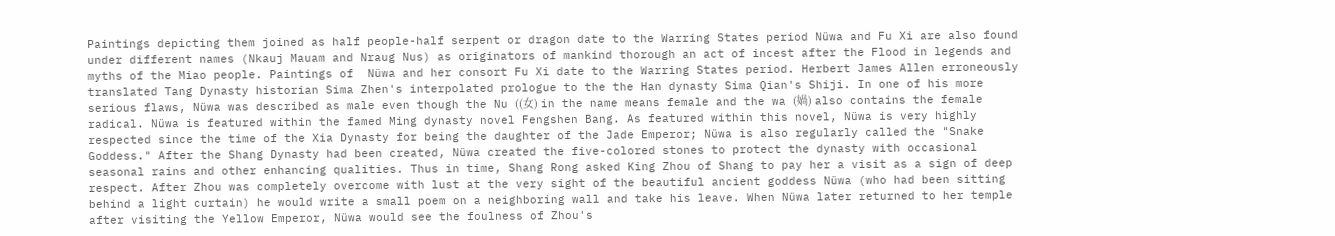Paintings depicting them joined as half people-half serpent or dragon date to the Warring States period Nüwa and Fu Xi are also found under different names (Nkauj Mauam and Nraug Nus) as originators of mankind thorough an act of incest after the Flood in legends and myths of the Miao people. Paintings of  Nüwa and her consort Fu Xi date to the Warring States period. Herbert James Allen erroneously translated Tang Dynasty historian Sima Zhen's interpolated prologue to the the Han dynasty Sima Qian's Shiji. In one of his more serious flaws, Nüwa was described as male even though the Nu ((女) in the name means female and the wa (媧) also contains the female radical. Nüwa is featured within the famed Ming dynasty novel Fengshen Bang. As featured within this novel, Nüwa is very highly respected since the time of the Xia Dynasty for being the daughter of the Jade Emperor; Nüwa is also regularly called the "Snake Goddess." After the Shang Dynasty had been created, Nüwa created the five-colored stones to protect the dynasty with occasional seasonal rains and other enhancing qualities. Thus in time, Shang Rong asked King Zhou of Shang to pay her a visit as a sign of deep respect. After Zhou was completely overcome with lust at the very sight of the beautiful ancient goddess Nüwa (who had been sitting behind a light curtain) he would write a small poem on a neighboring wall and take his leave. When Nüwa later returned to her temple after visiting the Yellow Emperor, Nüwa would see the foulness of Zhou's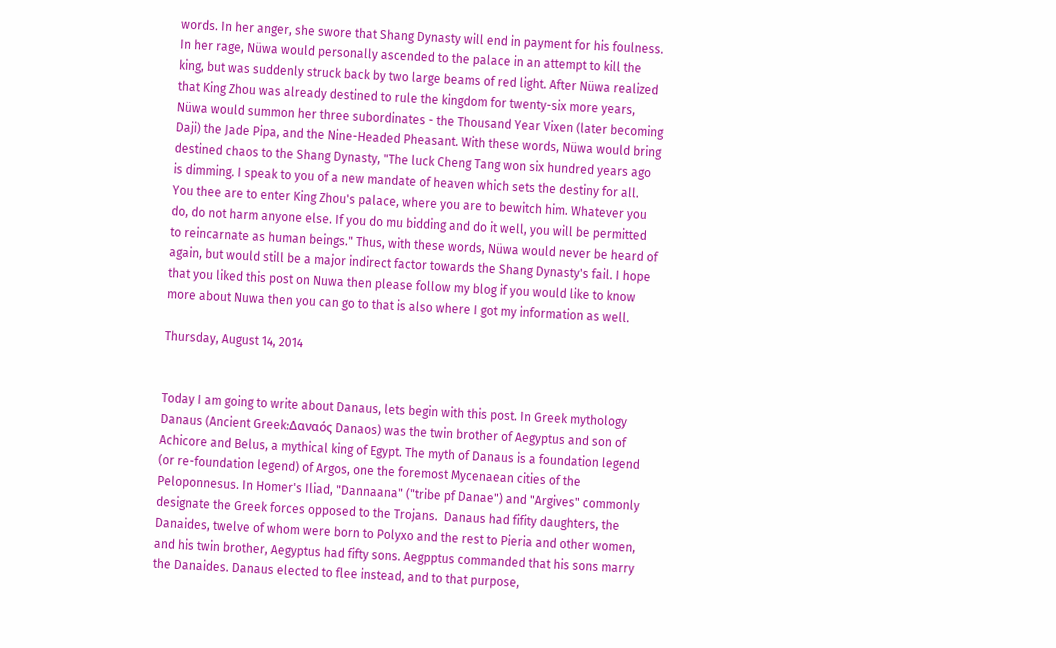words. In her anger, she swore that Shang Dynasty will end in payment for his foulness. In her rage, Nüwa would personally ascended to the palace in an attempt to kill the king, but was suddenly struck back by two large beams of red light. After Nüwa realized that King Zhou was already destined to rule the kingdom for twenty-six more years, Nüwa would summon her three subordinates - the Thousand Year Vixen (later becoming Daji) the Jade Pipa, and the Nine-Headed Pheasant. With these words, Nüwa would bring destined chaos to the Shang Dynasty, "The luck Cheng Tang won six hundred years ago is dimming. I speak to you of a new mandate of heaven which sets the destiny for all. You thee are to enter King Zhou's palace, where you are to bewitch him. Whatever you do, do not harm anyone else. If you do mu bidding and do it well, you will be permitted to reincarnate as human beings." Thus, with these words, Nüwa would never be heard of again, but would still be a major indirect factor towards the Shang Dynasty's fail. I hope that you liked this post on Nuwa then please follow my blog if you would like to know more about Nuwa then you can go to that is also where I got my information as well.

Thursday, August 14, 2014


Today I am going to write about Danaus, lets begin with this post. In Greek mythology Danaus (Ancient Greek:Δαναός Danaos) was the twin brother of Aegyptus and son of Achicore and Belus, a mythical king of Egypt. The myth of Danaus is a foundation legend (or re-foundation legend) of Argos, one the foremost Mycenaean cities of the Peloponnesus. In Homer's Iliad, "Dannaana" ("tribe pf Danae") and "Argives" commonly designate the Greek forces opposed to the Trojans.  Danaus had fifity daughters, the Danaides, twelve of whom were born to Polyxo and the rest to Pieria and other women, and his twin brother, Aegyptus had fifty sons. Aegpptus commanded that his sons marry the Danaides. Danaus elected to flee instead, and to that purpose,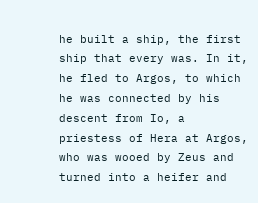he built a ship, the first ship that every was. In it, he fled to Argos, to which he was connected by his descent from Io, a priestess of Hera at Argos, who was wooed by Zeus and turned into a heifer and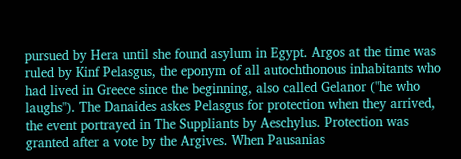pursued by Hera until she found asylum in Egypt. Argos at the time was ruled by Kinf Pelasgus, the eponym of all autochthonous inhabitants who had lived in Greece since the beginning, also called Gelanor ("he who laughs"). The Danaides askes Pelasgus for protection when they arrived, the event portrayed in The Suppliants by Aeschylus. Protection was granted after a vote by the Argives. When Pausanias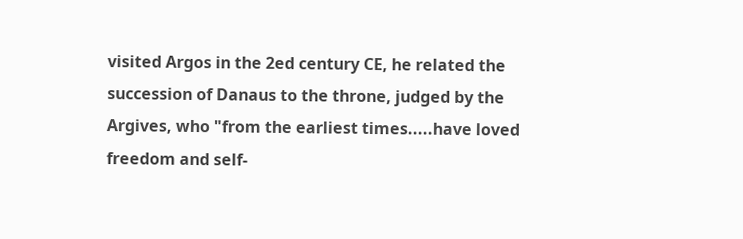visited Argos in the 2ed century CE, he related the succession of Danaus to the throne, judged by the Argives, who "from the earliest times.....have loved freedom and self-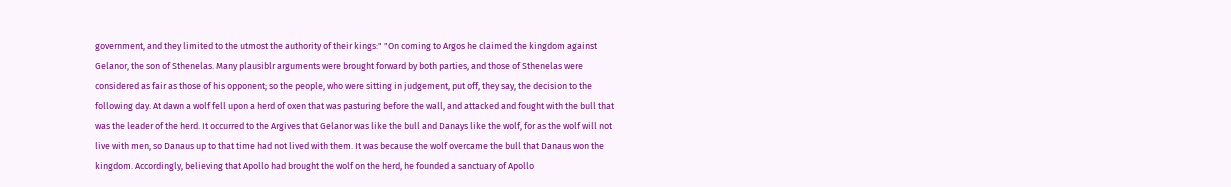government, and they limited to the utmost the authority of their kings:" "On coming to Argos he claimed the kingdom against Gelanor, the son of Sthenelas. Many plausiblr arguments were brought forward by both parties, and those of Sthenelas were considered as fair as those of his opponent; so the people, who were sitting in judgement, put off, they say, the decision to the following day. At dawn a wolf fell upon a herd of oxen that was pasturing before the wall, and attacked and fought with the bull that was the leader of the herd. It occurred to the Argives that Gelanor was like the bull and Danays like the wolf, for as the wolf will not live with men, so Danaus up to that time had not lived with them. It was because the wolf overcame the bull that Danaus won the kingdom. Accordingly, believing that Apollo had brought the wolf on the herd, he founded a sanctuary of Apollo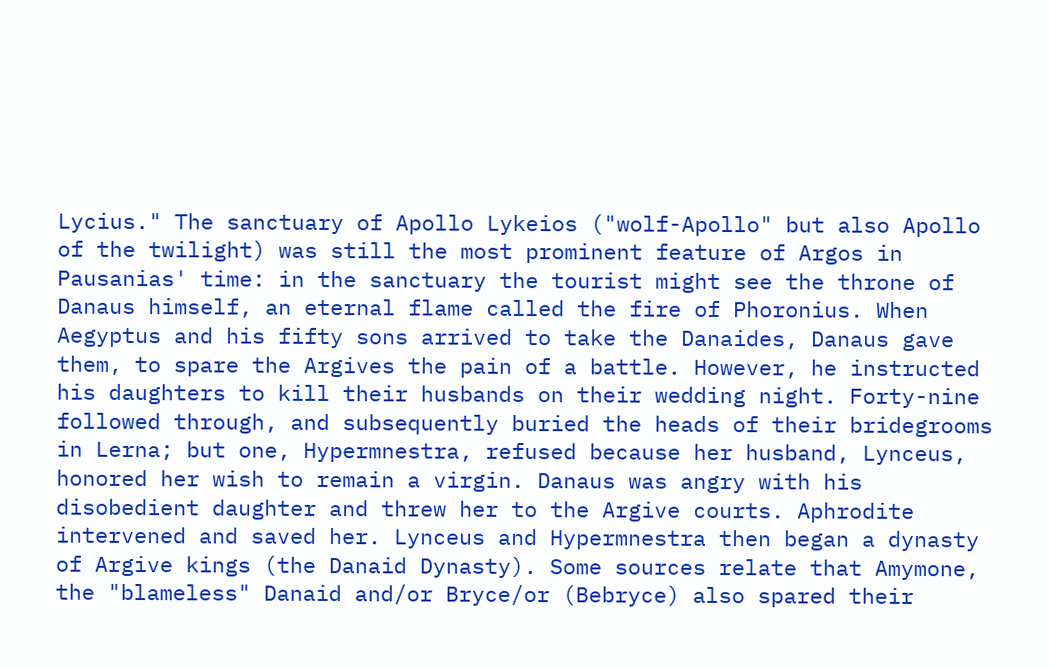Lycius." The sanctuary of Apollo Lykeios ("wolf-Apollo" but also Apollo of the twilight) was still the most prominent feature of Argos in Pausanias' time: in the sanctuary the tourist might see the throne of Danaus himself, an eternal flame called the fire of Phoronius. When Aegyptus and his fifty sons arrived to take the Danaides, Danaus gave them, to spare the Argives the pain of a battle. However, he instructed his daughters to kill their husbands on their wedding night. Forty-nine followed through, and subsequently buried the heads of their bridegrooms in Lerna; but one, Hypermnestra, refused because her husband, Lynceus, honored her wish to remain a virgin. Danaus was angry with his disobedient daughter and threw her to the Argive courts. Aphrodite intervened and saved her. Lynceus and Hypermnestra then began a dynasty of Argive kings (the Danaid Dynasty). Some sources relate that Amymone, the "blameless" Danaid and/or Bryce/or (Bebryce) also spared their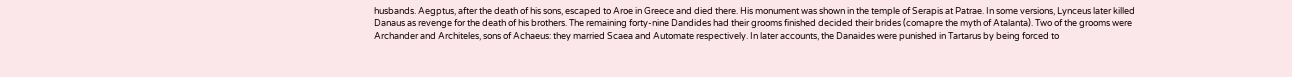husbands. Aegptus, after the death of his sons, escaped to Aroe in Greece and died there. His monument was shown in the temple of Serapis at Patrae. In some versions, Lynceus later killed Danaus as revenge for the death of his brothers. The remaining forty-nine Dandides had their grooms finished decided their brides (comapre the myth of Atalanta). Two of the grooms were Archander and Architeles, sons of Achaeus: they married Scaea and Automate respectively. In later accounts, the Danaides were punished in Tartarus by being forced to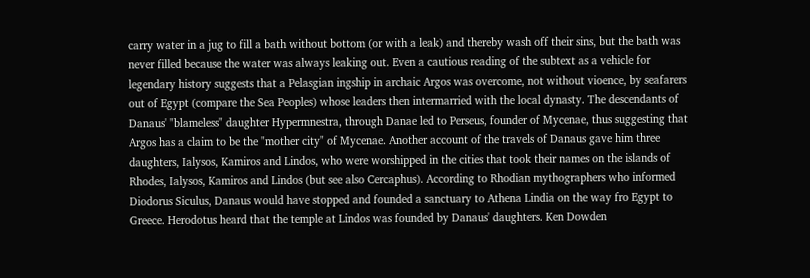carry water in a jug to fill a bath without bottom (or with a leak) and thereby wash off their sins, but the bath was never filled because the water was always leaking out. Even a cautious reading of the subtext as a vehicle for legendary history suggests that a Pelasgian ingship in archaic Argos was overcome, not without vioence, by seafarers out of Egypt (compare the Sea Peoples) whose leaders then intermarried with the local dynasty. The descendants of Danaus' "blameless" daughter Hypermnestra, through Danae led to Perseus, founder of Mycenae, thus suggesting that Argos has a claim to be the "mother city" of Mycenae. Another account of the travels of Danaus gave him three daughters, Ialysos, Kamiros and Lindos, who were worshipped in the cities that took their names on the islands of Rhodes, Ialysos, Kamiros and Lindos (but see also Cercaphus). According to Rhodian mythographers who informed Diodorus Siculus, Danaus would have stopped and founded a sanctuary to Athena Lindia on the way fro Egypt to Greece. Herodotus heard that the temple at Lindos was founded by Danaus' daughters. Ken Dowden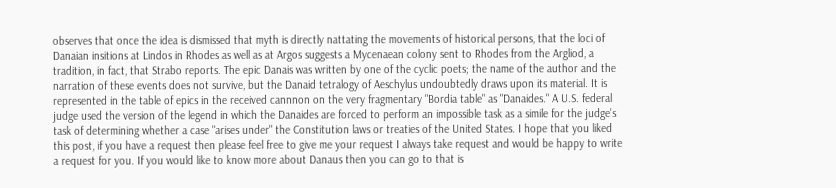observes that once the idea is dismissed that myth is directly nattating the movements of historical persons, that the loci of Danaian insitions at Lindos in Rhodes as well as at Argos suggests a Mycenaean colony sent to Rhodes from the Argliod, a tradition, in fact, that Strabo reports. The epic Danais was written by one of the cyclic poets; the name of the author and the narration of these events does not survive, but the Danaid tetralogy of Aeschylus undoubtedly draws upon its material. It is represented in the table of epics in the received cannnon on the very fragmentary "Bordia table" as "Danaides." A U.S. federal judge used the version of the legend in which the Danaides are forced to perform an impossible task as a simile for the judge's task of determining whether a case "arises under" the Constitution laws or treaties of the United States. I hope that you liked this post, if you have a request then please feel free to give me your request I always take request and would be happy to write a request for you. If you would like to know more about Danaus then you can go to that is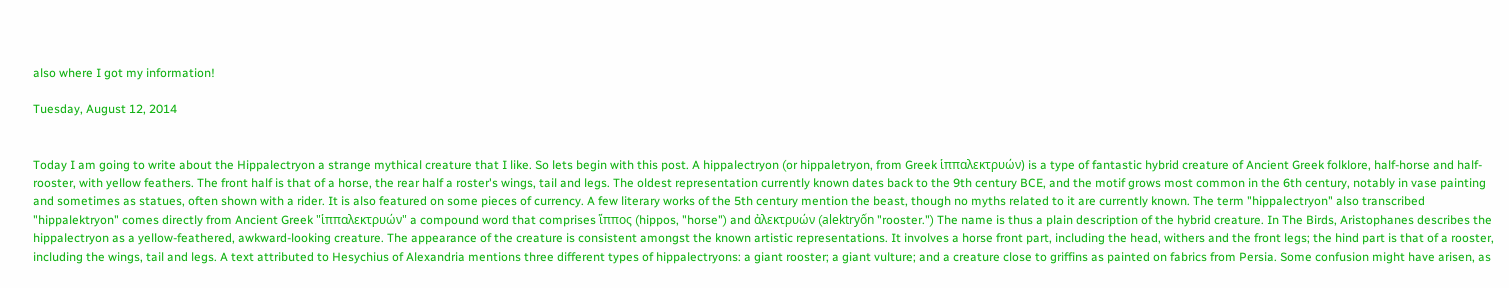also where I got my information!

Tuesday, August 12, 2014


Today I am going to write about the Hippalectryon a strange mythical creature that I like. So lets begin with this post. A hippalectryon (or hippaletryon, from Greek ἱππαλεκτρυών) is a type of fantastic hybrid creature of Ancient Greek folklore, half-horse and half-rooster, with yellow feathers. The front half is that of a horse, the rear half a roster's wings, tail and legs. The oldest representation currently known dates back to the 9th century BCE, and the motif grows most common in the 6th century, notably in vase painting and sometimes as statues, often shown with a rider. It is also featured on some pieces of currency. A few literary works of the 5th century mention the beast, though no myths related to it are currently known. The term "hippalectryon" also transcribed "hippalektryon" comes directly from Ancient Greek "ἱππαλεκτρυών" a compound word that comprises ἵππος (hippos, "horse") and ἀλεκτρυών (alektryốn "rooster.") The name is thus a plain description of the hybrid creature. In The Birds, Aristophanes describes the hippalectryon as a yellow-feathered, awkward-looking creature. The appearance of the creature is consistent amongst the known artistic representations. It involves a horse front part, including the head, withers and the front legs; the hind part is that of a rooster, including the wings, tail and legs. A text attributed to Hesychius of Alexandria mentions three different types of hippalectryons: a giant rooster; a giant vulture; and a creature close to griffins as painted on fabrics from Persia. Some confusion might have arisen, as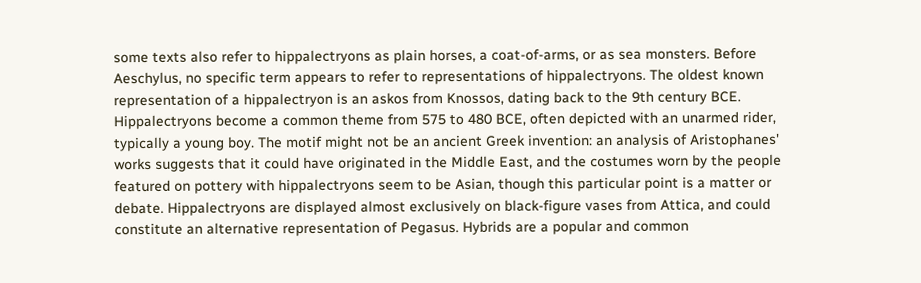some texts also refer to hippalectryons as plain horses, a coat-of-arms, or as sea monsters. Before Aeschylus, no specific term appears to refer to representations of hippalectryons. The oldest known representation of a hippalectryon is an askos from Knossos, dating back to the 9th century BCE. Hippalectryons become a common theme from 575 to 480 BCE, often depicted with an unarmed rider, typically a young boy. The motif might not be an ancient Greek invention: an analysis of Aristophanes' works suggests that it could have originated in the Middle East, and the costumes worn by the people featured on pottery with hippalectryons seem to be Asian, though this particular point is a matter or debate. Hippalectryons are displayed almost exclusively on black-figure vases from Attica, and could constitute an alternative representation of Pegasus. Hybrids are a popular and common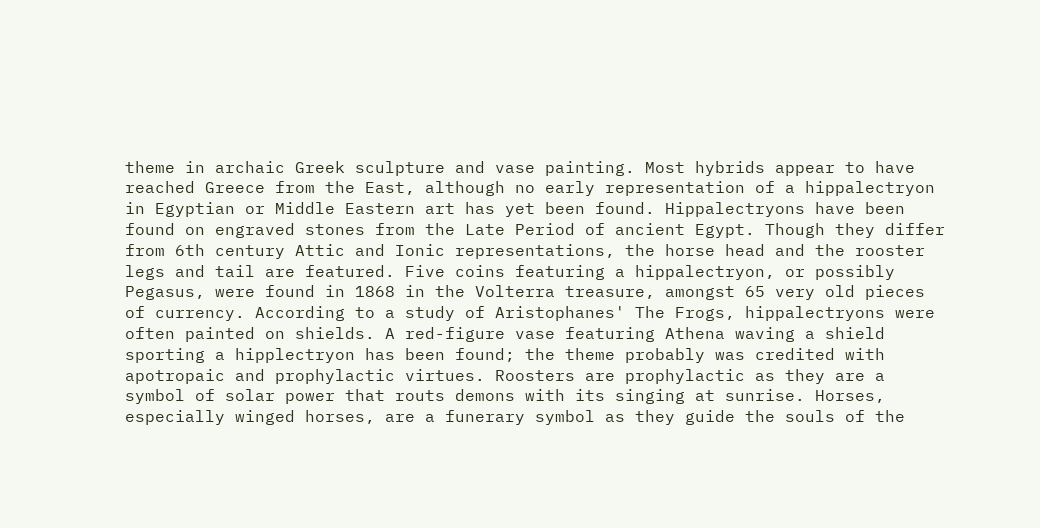theme in archaic Greek sculpture and vase painting. Most hybrids appear to have reached Greece from the East, although no early representation of a hippalectryon in Egyptian or Middle Eastern art has yet been found. Hippalectryons have been found on engraved stones from the Late Period of ancient Egypt. Though they differ from 6th century Attic and Ionic representations, the horse head and the rooster legs and tail are featured. Five coins featuring a hippalectryon, or possibly Pegasus, were found in 1868 in the Volterra treasure, amongst 65 very old pieces of currency. According to a study of Aristophanes' The Frogs, hippalectryons were often painted on shields. A red-figure vase featuring Athena waving a shield sporting a hipplectryon has been found; the theme probably was credited with apotropaic and prophylactic virtues. Roosters are prophylactic as they are a symbol of solar power that routs demons with its singing at sunrise. Horses, especially winged horses, are a funerary symbol as they guide the souls of the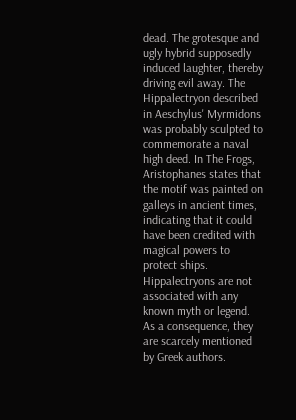dead. The grotesque and ugly hybrid supposedly induced laughter, thereby driving evil away. The Hippalectryon described in Aeschylus' Myrmidons was probably sculpted to commemorate a naval high deed. In The Frogs, Aristophanes states that the motif was painted on galleys in ancient times, indicating that it could have been credited with magical powers to protect ships. Hippalectryons are not associated with any known myth or legend. As a consequence, they are scarcely mentioned by Greek authors.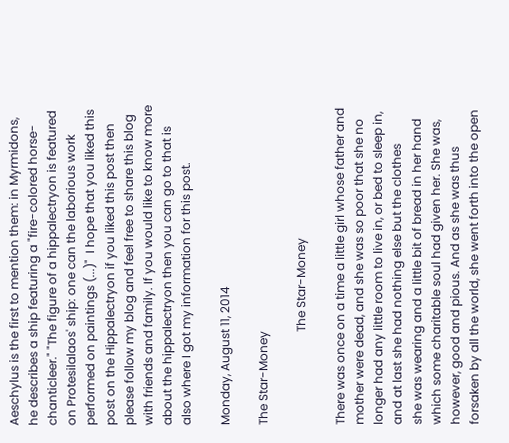Aeschylus is the first to mention them: in Myrmidons, he describes a ship featuring a "fire-colored horse-chanticleer." "The figure of a hippalectryon is featured on Protesilalaos' ship: one can the laborious work performed on paintings (...)"  I hope that you liked this post on the Hippalectryon if you liked this post then please follow my blog and feel free to share this blog with friends and family. If you would like to know more about the hippalectryon then you can go to that is also where I got my information for this post.

Monday, August 11, 2014

The Star-Money

                               The Star-Money

There was once on a time a little girl whose father and mother were dead, and she was so poor that she no
longer had any little room to live in, or bed to sleep in, and at last she had nothing else but the clothes
she was wearing and a little bit of bread in her hand which some charitable soul had given her. She was,
however, good and pious. And as she was thus forsaken by all the world, she went forth into the open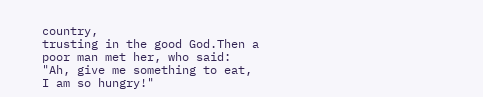country,
trusting in the good God.Then a poor man met her, who said: "Ah, give me something to eat, I am so hungry!"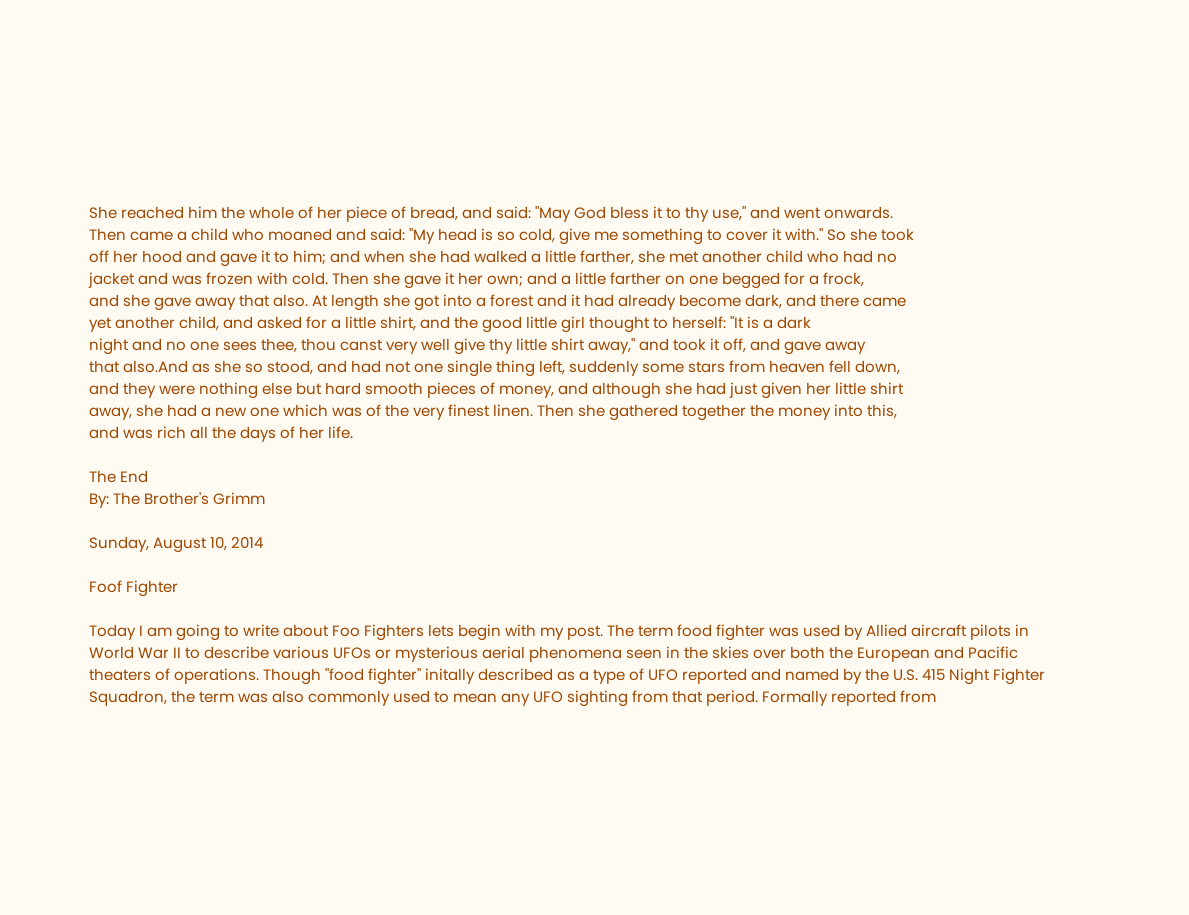She reached him the whole of her piece of bread, and said: "May God bless it to thy use," and went onwards.
Then came a child who moaned and said: "My head is so cold, give me something to cover it with." So she took
off her hood and gave it to him; and when she had walked a little farther, she met another child who had no
jacket and was frozen with cold. Then she gave it her own; and a little farther on one begged for a frock,
and she gave away that also. At length she got into a forest and it had already become dark, and there came
yet another child, and asked for a little shirt, and the good little girl thought to herself: "It is a dark
night and no one sees thee, thou canst very well give thy little shirt away," and took it off, and gave away
that also.And as she so stood, and had not one single thing left, suddenly some stars from heaven fell down,
and they were nothing else but hard smooth pieces of money, and although she had just given her little shirt
away, she had a new one which was of the very finest linen. Then she gathered together the money into this,
and was rich all the days of her life.

The End
By: The Brother's Grimm

Sunday, August 10, 2014

Foof Fighter

Today I am going to write about Foo Fighters lets begin with my post. The term food fighter was used by Allied aircraft pilots in World War II to describe various UFOs or mysterious aerial phenomena seen in the skies over both the European and Pacific theaters of operations. Though "food fighter" initally described as a type of UFO reported and named by the U.S. 415 Night Fighter Squadron, the term was also commonly used to mean any UFO sighting from that period. Formally reported from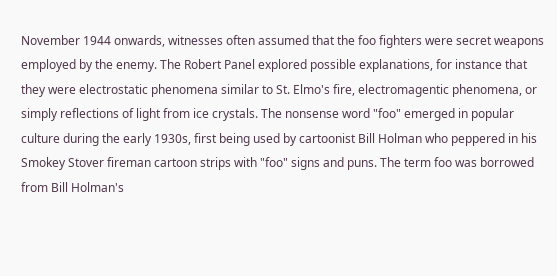November 1944 onwards, witnesses often assumed that the foo fighters were secret weapons employed by the enemy. The Robert Panel explored possible explanations, for instance that they were electrostatic phenomena similar to St. Elmo's fire, electromagentic phenomena, or simply reflections of light from ice crystals. The nonsense word "foo" emerged in popular culture during the early 1930s, first being used by cartoonist Bill Holman who peppered in his Smokey Stover fireman cartoon strips with "foo" signs and puns. The term foo was borrowed from Bill Holman's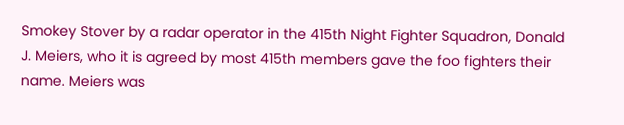Smokey Stover by a radar operator in the 415th Night Fighter Squadron, Donald J. Meiers, who it is agreed by most 415th members gave the foo fighters their name. Meiers was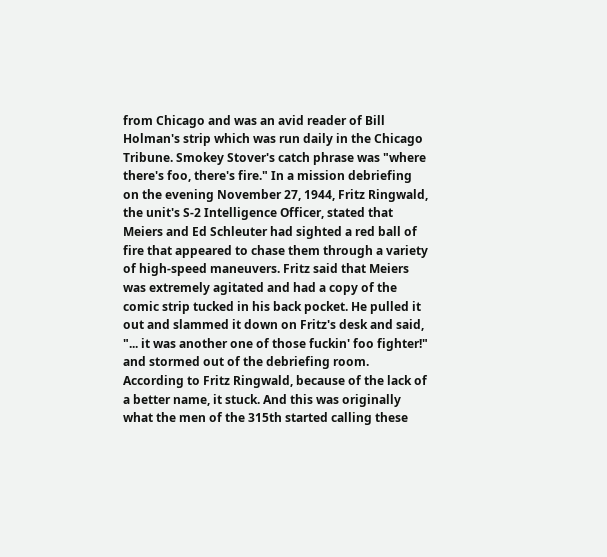from Chicago and was an avid reader of Bill Holman's strip which was run daily in the Chicago Tribune. Smokey Stover's catch phrase was "where there's foo, there's fire." In a mission debriefing on the evening November 27, 1944, Fritz Ringwald, the unit's S-2 Intelligence Officer, stated that Meiers and Ed Schleuter had sighted a red ball of fire that appeared to chase them through a variety of high-speed maneuvers. Fritz said that Meiers was extremely agitated and had a copy of the comic strip tucked in his back pocket. He pulled it out and slammed it down on Fritz's desk and said, "... it was another one of those fuckin' foo fighter!" and stormed out of the debriefing room. According to Fritz Ringwald, because of the lack of a better name, it stuck. And this was originally what the men of the 315th started calling these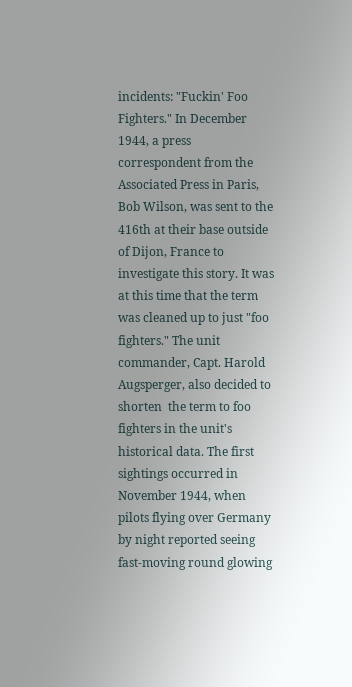incidents: "Fuckin' Foo Fighters." In December 1944, a press correspondent from the Associated Press in Paris, Bob Wilson, was sent to the 416th at their base outside of Dijon, France to investigate this story. It was at this time that the term was cleaned up to just "foo fighters." The unit commander, Capt. Harold Augsperger, also decided to shorten  the term to foo fighters in the unit's historical data. The first sightings occurred in November 1944, when pilots flying over Germany by night reported seeing fast-moving round glowing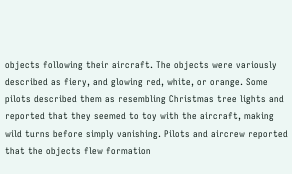objects following their aircraft. The objects were variously described as fiery, and glowing red, white, or orange. Some pilots described them as resembling Christmas tree lights and reported that they seemed to toy with the aircraft, making wild turns before simply vanishing. Pilots and aircrew reported that the objects flew formation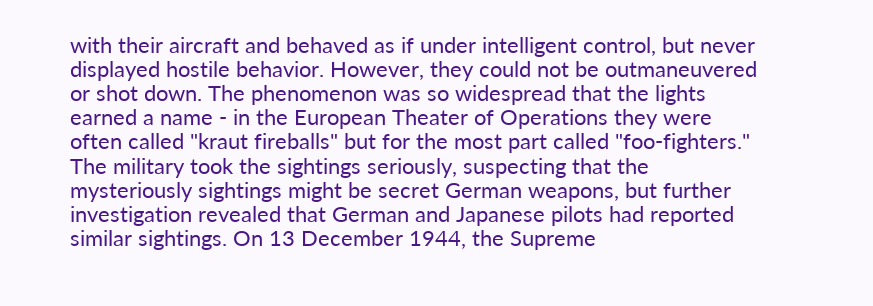with their aircraft and behaved as if under intelligent control, but never displayed hostile behavior. However, they could not be outmaneuvered or shot down. The phenomenon was so widespread that the lights earned a name - in the European Theater of Operations they were often called "kraut fireballs" but for the most part called "foo-fighters." The military took the sightings seriously, suspecting that the mysteriously sightings might be secret German weapons, but further investigation revealed that German and Japanese pilots had reported similar sightings. On 13 December 1944, the Supreme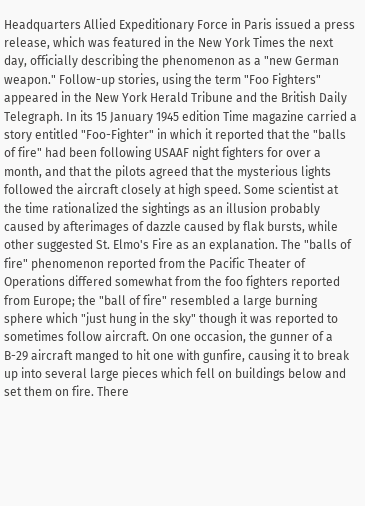Headquarters Allied Expeditionary Force in Paris issued a press release, which was featured in the New York Times the next day, officially describing the phenomenon as a "new German weapon." Follow-up stories, using the term "Foo Fighters" appeared in the New York Herald Tribune and the British Daily Telegraph. In its 15 January 1945 edition Time magazine carried a story entitled "Foo-Fighter" in which it reported that the "balls of fire" had been following USAAF night fighters for over a month, and that the pilots agreed that the mysterious lights followed the aircraft closely at high speed. Some scientist at the time rationalized the sightings as an illusion probably caused by afterimages of dazzle caused by flak bursts, while other suggested St. Elmo's Fire as an explanation. The "balls of fire" phenomenon reported from the Pacific Theater of Operations differed somewhat from the foo fighters reported from Europe; the "ball of fire" resembled a large burning sphere which "just hung in the sky" though it was reported to sometimes follow aircraft. On one occasion, the gunner of a B-29 aircraft manged to hit one with gunfire, causing it to break up into several large pieces which fell on buildings below and set them on fire. There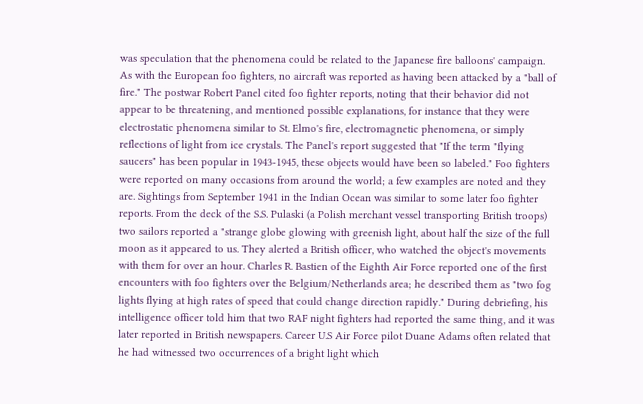was speculation that the phenomena could be related to the Japanese fire balloons' campaign. As with the European foo fighters, no aircraft was reported as having been attacked by a "ball of fire." The postwar Robert Panel cited foo fighter reports, noting that their behavior did not appear to be threatening, and mentioned possible explanations, for instance that they were electrostatic phenomena similar to St. Elmo's fire, electromagnetic phenomena, or simply reflections of light from ice crystals. The Panel's report suggested that "If the term "flying saucers" has been popular in 1943-1945, these objects would have been so labeled." Foo fighters were reported on many occasions from around the world; a few examples are noted and they are. Sightings from September 1941 in the Indian Ocean was similar to some later foo fighter reports. From the deck of the S.S. Pulaski (a Polish merchant vessel transporting British troops) two sailors reported a "strange globe glowing with greenish light, about half the size of the full moon as it appeared to us. They alerted a British officer, who watched the object's movements with them for over an hour. Charles R. Bastien of the Eighth Air Force reported one of the first encounters with foo fighters over the Belgium/Netherlands area; he described them as "two fog lights flying at high rates of speed that could change direction rapidly." During debriefing, his intelligence officer told him that two RAF night fighters had reported the same thing, and it was later reported in British newspapers. Career U.S Air Force pilot Duane Adams often related that he had witnessed two occurrences of a bright light which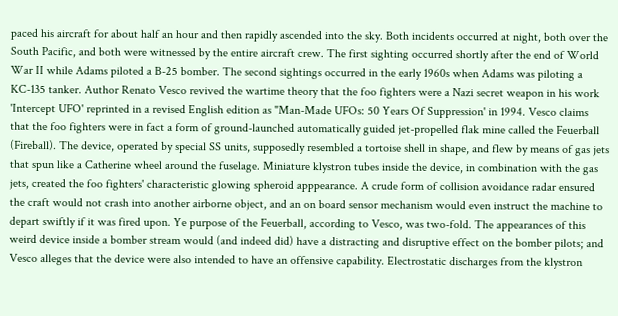paced his aircraft for about half an hour and then rapidly ascended into the sky. Both incidents occurred at night, both over the South Pacific, and both were witnessed by the entire aircraft crew. The first sighting occurred shortly after the end of World War II while Adams piloted a B-25 bomber. The second sightings occurred in the early 1960s when Adams was piloting a KC-135 tanker. Author Renato Vesco revived the wartime theory that the foo fighters were a Nazi secret weapon in his work 'Intercept UFO' reprinted in a revised English edition as "Man-Made UFOs: 50 Years Of Suppression' in 1994. Vesco claims that the foo fighters were in fact a form of ground-launched automatically guided jet-propelled flak mine called the Feuerball (Fireball). The device, operated by special SS units, supposedly resembled a tortoise shell in shape, and flew by means of gas jets that spun like a Catherine wheel around the fuselage. Miniature klystron tubes inside the device, in combination with the gas jets, created the foo fighters' characteristic glowing spheroid apppearance. A crude form of collision avoidance radar ensured the craft would not crash into another airborne object, and an on board sensor mechanism would even instruct the machine to depart swiftly if it was fired upon. Ye purpose of the Feuerball, according to Vesco, was two-fold. The appearances of this weird device inside a bomber stream would (and indeed did) have a distracting and disruptive effect on the bomber pilots; and Vesco alleges that the device were also intended to have an offensive capability. Electrostatic discharges from the klystron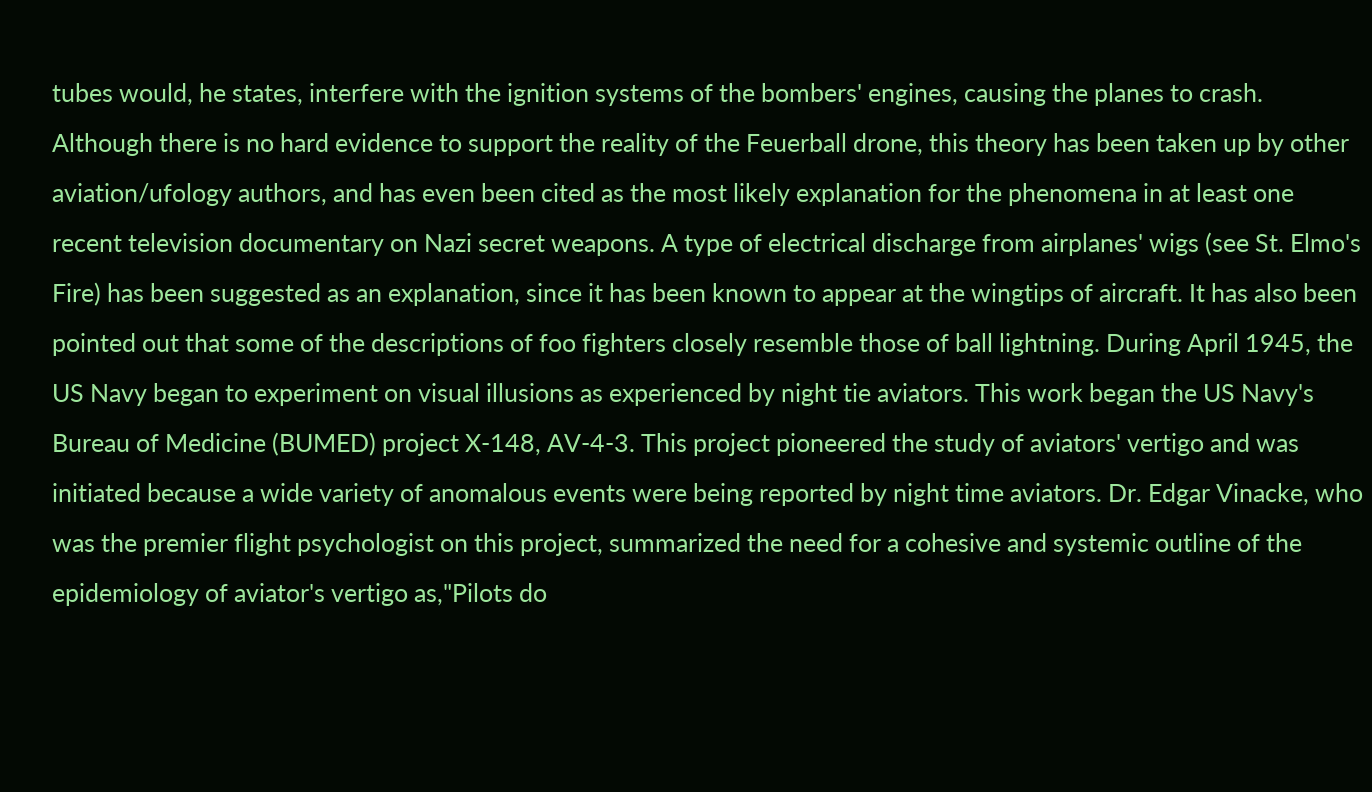tubes would, he states, interfere with the ignition systems of the bombers' engines, causing the planes to crash. Although there is no hard evidence to support the reality of the Feuerball drone, this theory has been taken up by other aviation/ufology authors, and has even been cited as the most likely explanation for the phenomena in at least one recent television documentary on Nazi secret weapons. A type of electrical discharge from airplanes' wigs (see St. Elmo's Fire) has been suggested as an explanation, since it has been known to appear at the wingtips of aircraft. It has also been pointed out that some of the descriptions of foo fighters closely resemble those of ball lightning. During April 1945, the US Navy began to experiment on visual illusions as experienced by night tie aviators. This work began the US Navy's Bureau of Medicine (BUMED) project X-148, AV-4-3. This project pioneered the study of aviators' vertigo and was initiated because a wide variety of anomalous events were being reported by night time aviators. Dr. Edgar Vinacke, who was the premier flight psychologist on this project, summarized the need for a cohesive and systemic outline of the epidemiology of aviator's vertigo as,"Pilots do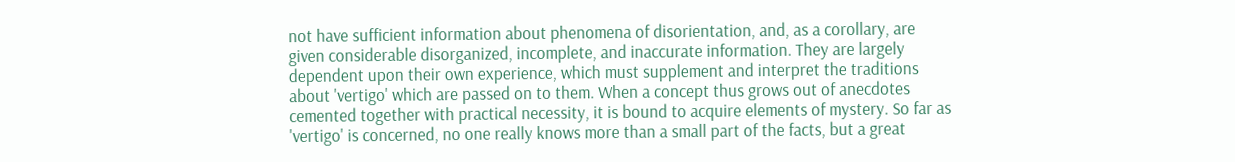not have sufficient information about phenomena of disorientation, and, as a corollary, are given considerable disorganized, incomplete, and inaccurate information. They are largely dependent upon their own experience, which must supplement and interpret the traditions about 'vertigo' which are passed on to them. When a concept thus grows out of anecdotes cemented together with practical necessity, it is bound to acquire elements of mystery. So far as 'vertigo' is concerned, no one really knows more than a small part of the facts, but a great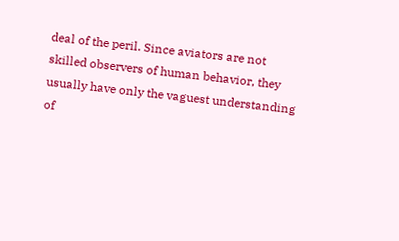deal of the peril. Since aviators are not skilled observers of human behavior, they usually have only the vaguest understanding of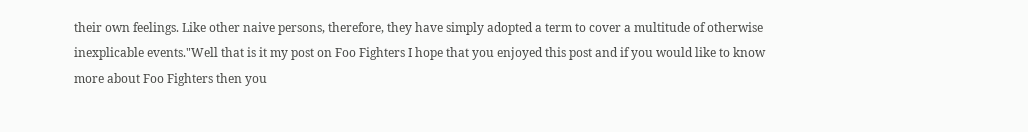their own feelings. Like other naive persons, therefore, they have simply adopted a term to cover a multitude of otherwise inexplicable events."Well that is it my post on Foo Fighters I hope that you enjoyed this post and if you would like to know more about Foo Fighters then you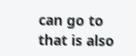can go to that is also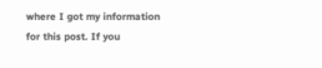where I got my information for this post. If you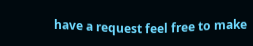have a request feel free to make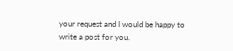your request and I would be happy to write a post for you.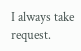I always take request.